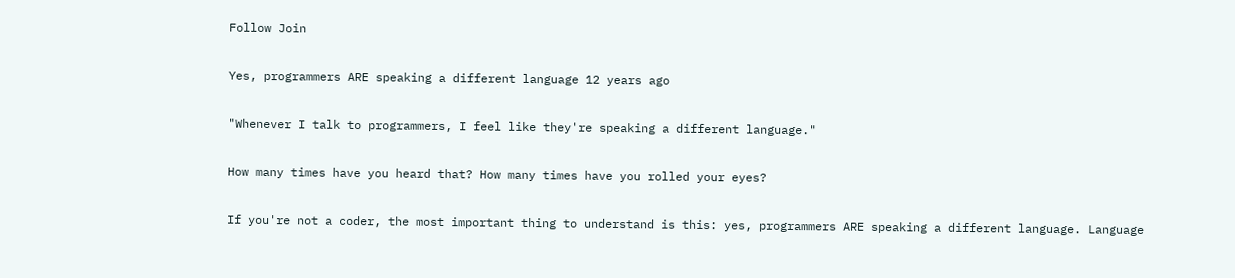Follow Join

Yes, programmers ARE speaking a different language 12 years ago

"Whenever I talk to programmers, I feel like they're speaking a different language."

How many times have you heard that? How many times have you rolled your eyes?

If you're not a coder, the most important thing to understand is this: yes, programmers ARE speaking a different language. Language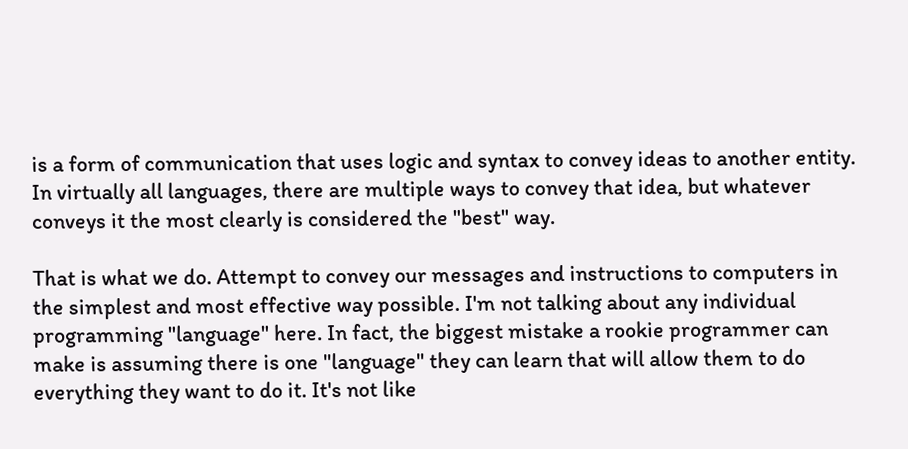is a form of communication that uses logic and syntax to convey ideas to another entity. In virtually all languages, there are multiple ways to convey that idea, but whatever conveys it the most clearly is considered the "best" way.

That is what we do. Attempt to convey our messages and instructions to computers in the simplest and most effective way possible. I'm not talking about any individual programming "language" here. In fact, the biggest mistake a rookie programmer can make is assuming there is one "language" they can learn that will allow them to do everything they want to do it. It's not like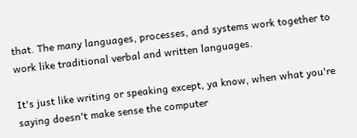that. The many languages, processes, and systems work together to work like traditional verbal and written languages.

It's just like writing or speaking except, ya know, when what you're saying doesn't make sense the computer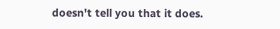doesn't tell you that it does.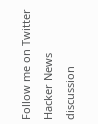Follow me on Twitter Hacker News discussion